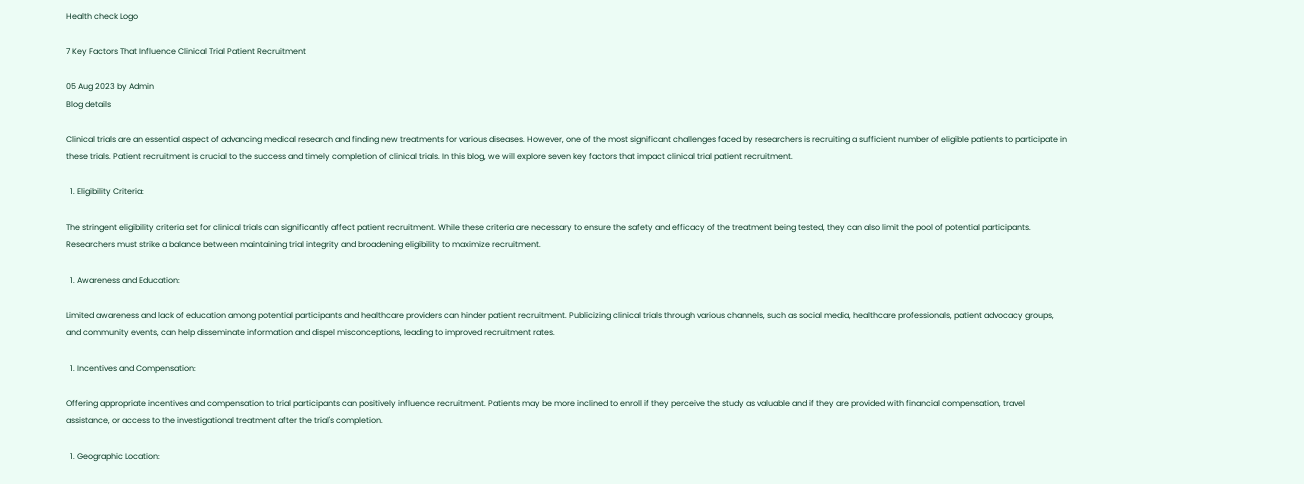Health check Logo

7 Key Factors That Influence Clinical Trial Patient Recruitment

05 Aug 2023 by Admin
Blog details

Clinical trials are an essential aspect of advancing medical research and finding new treatments for various diseases. However, one of the most significant challenges faced by researchers is recruiting a sufficient number of eligible patients to participate in these trials. Patient recruitment is crucial to the success and timely completion of clinical trials. In this blog, we will explore seven key factors that impact clinical trial patient recruitment.

  1. Eligibility Criteria:

The stringent eligibility criteria set for clinical trials can significantly affect patient recruitment. While these criteria are necessary to ensure the safety and efficacy of the treatment being tested, they can also limit the pool of potential participants. Researchers must strike a balance between maintaining trial integrity and broadening eligibility to maximize recruitment.

  1. Awareness and Education:

Limited awareness and lack of education among potential participants and healthcare providers can hinder patient recruitment. Publicizing clinical trials through various channels, such as social media, healthcare professionals, patient advocacy groups, and community events, can help disseminate information and dispel misconceptions, leading to improved recruitment rates.

  1. Incentives and Compensation:

Offering appropriate incentives and compensation to trial participants can positively influence recruitment. Patients may be more inclined to enroll if they perceive the study as valuable and if they are provided with financial compensation, travel assistance, or access to the investigational treatment after the trial's completion.

  1. Geographic Location: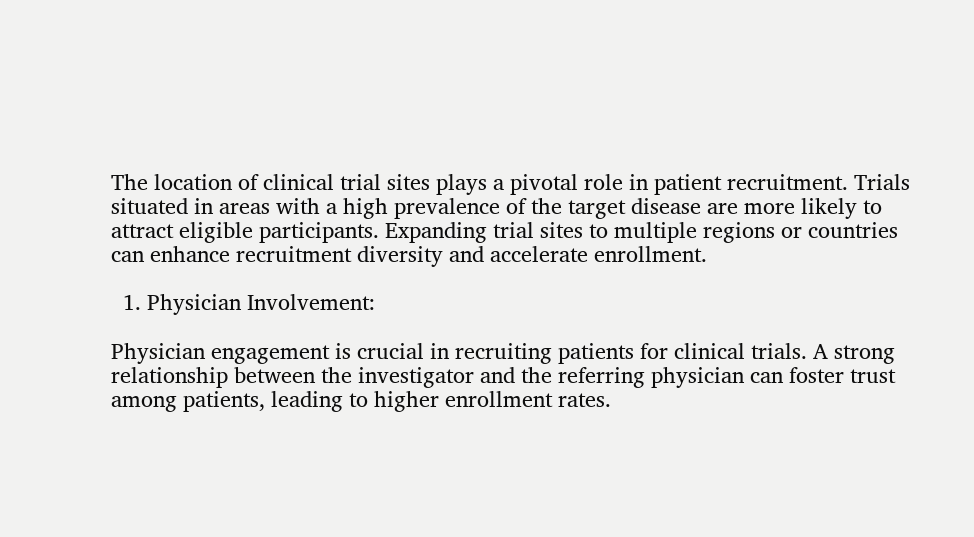The location of clinical trial sites plays a pivotal role in patient recruitment. Trials situated in areas with a high prevalence of the target disease are more likely to attract eligible participants. Expanding trial sites to multiple regions or countries can enhance recruitment diversity and accelerate enrollment.

  1. Physician Involvement:

Physician engagement is crucial in recruiting patients for clinical trials. A strong relationship between the investigator and the referring physician can foster trust among patients, leading to higher enrollment rates.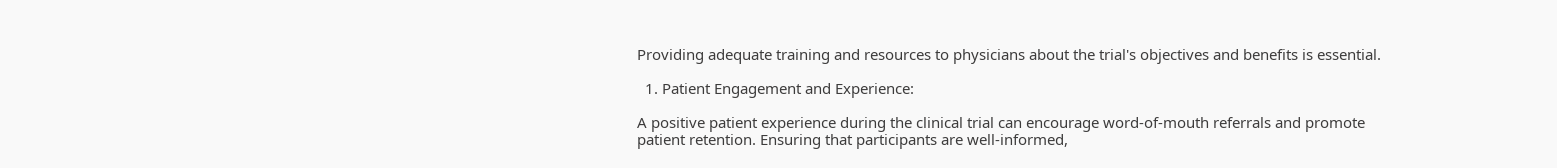Providing adequate training and resources to physicians about the trial's objectives and benefits is essential.

  1. Patient Engagement and Experience:

A positive patient experience during the clinical trial can encourage word-of-mouth referrals and promote patient retention. Ensuring that participants are well-informed,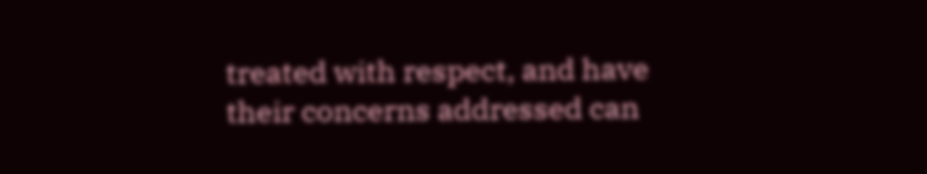treated with respect, and have their concerns addressed can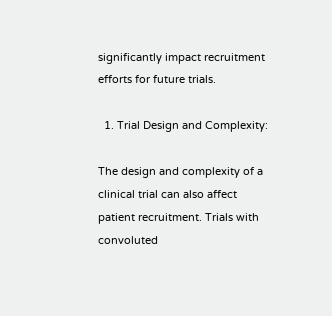significantly impact recruitment efforts for future trials.

  1. Trial Design and Complexity:

The design and complexity of a clinical trial can also affect patient recruitment. Trials with convoluted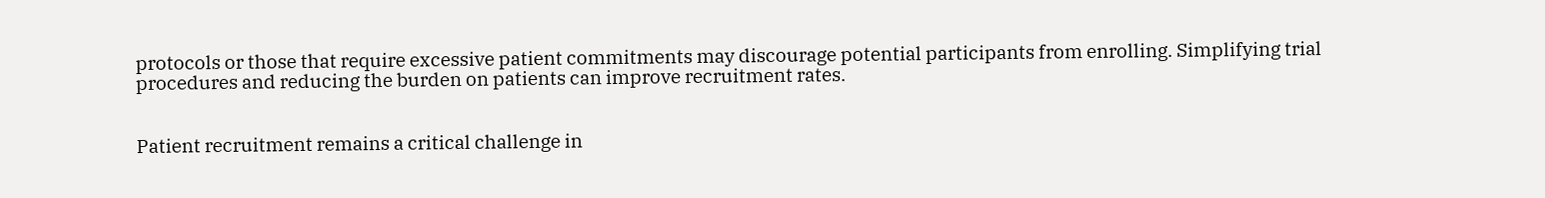protocols or those that require excessive patient commitments may discourage potential participants from enrolling. Simplifying trial procedures and reducing the burden on patients can improve recruitment rates.


Patient recruitment remains a critical challenge in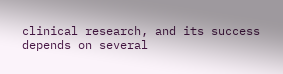clinical research, and its success depends on several